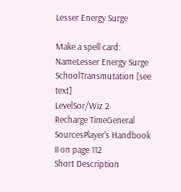Lesser Energy Surge

Make a spell card:
NameLesser Energy Surge
SchoolTransmutation [see text]
LevelSor/Wiz 2
Recharge TimeGeneral
SourcesPlayer's Handbook II on page 112
Short Description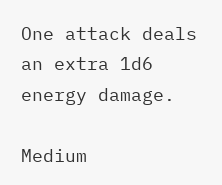One attack deals an extra 1d6 energy damage.

Medium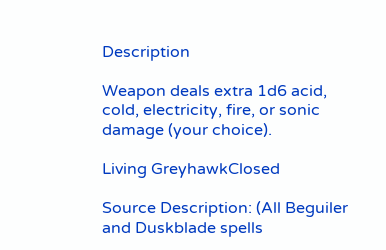Description

Weapon deals extra 1d6 acid, cold, electricity, fire, or sonic damage (your choice).

Living GreyhawkClosed

Source Description: (All Beguiler and Duskblade spells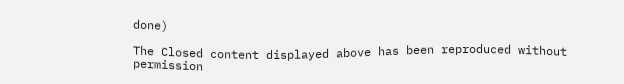done)

The Closed content displayed above has been reproduced without permission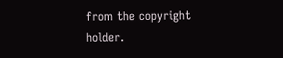from the copyright holder.